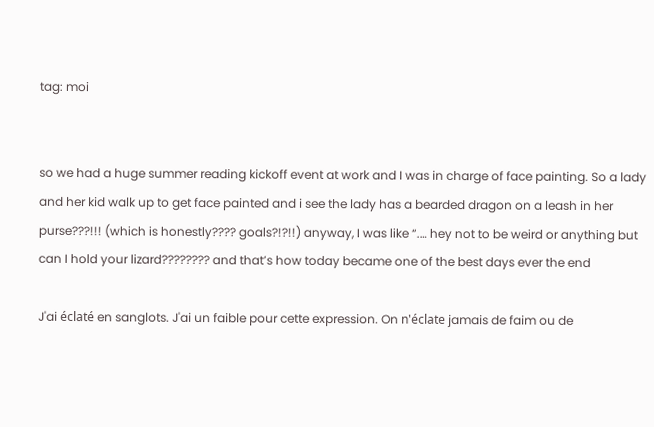tag: moi


so we had a huge summer reading kickoff event at work and I was in charge of face painting. So a lady and her kid walk up to get face painted and i see the lady has a bearded dragon on a leash in her purse???!!! (which is honestly???? goals?!?!!) anyway, I was like “.… hey not to be weird or anything but can I hold your lizard???????? and that’s how today became one of the best days ever the end

J'ai éclaté en sanglots. J'ai un faible pour cette expression. On n'éclate jamais de faim ou de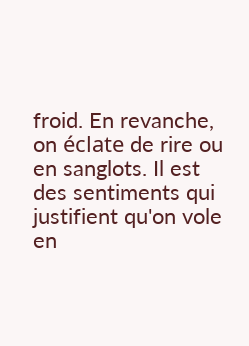froid. En revanche, on éclate de rire ou en sanglots. Il est des sentiments qui justifient qu'on vole en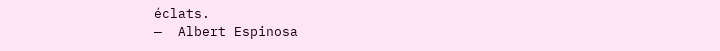éclats.
—  Albert Espinosa